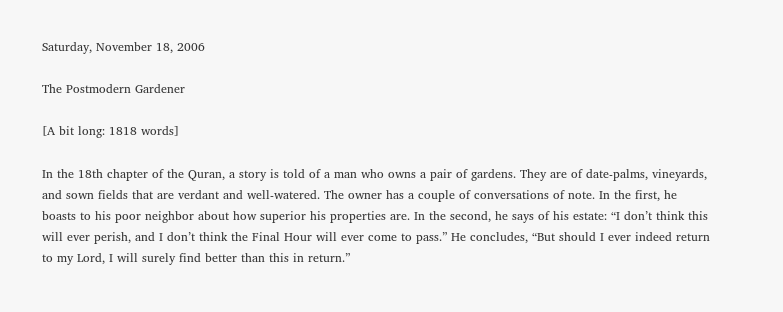Saturday, November 18, 2006

The Postmodern Gardener

[A bit long: 1818 words]

In the 18th chapter of the Quran, a story is told of a man who owns a pair of gardens. They are of date-palms, vineyards, and sown fields that are verdant and well-watered. The owner has a couple of conversations of note. In the first, he boasts to his poor neighbor about how superior his properties are. In the second, he says of his estate: “I don’t think this will ever perish, and I don’t think the Final Hour will ever come to pass.” He concludes, “But should I ever indeed return to my Lord, I will surely find better than this in return.”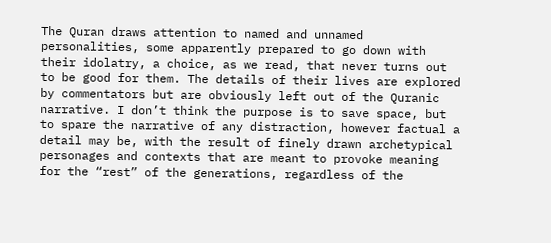The Quran draws attention to named and unnamed personalities, some apparently prepared to go down with their idolatry, a choice, as we read, that never turns out to be good for them. The details of their lives are explored by commentators but are obviously left out of the Quranic narrative. I don’t think the purpose is to save space, but to spare the narrative of any distraction, however factual a detail may be, with the result of finely drawn archetypical personages and contexts that are meant to provoke meaning for the “rest” of the generations, regardless of the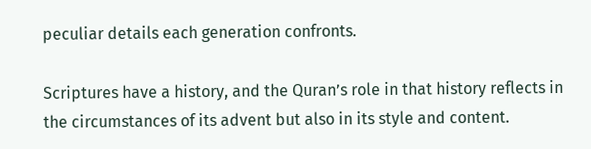peculiar details each generation confronts.

Scriptures have a history, and the Quran’s role in that history reflects in the circumstances of its advent but also in its style and content.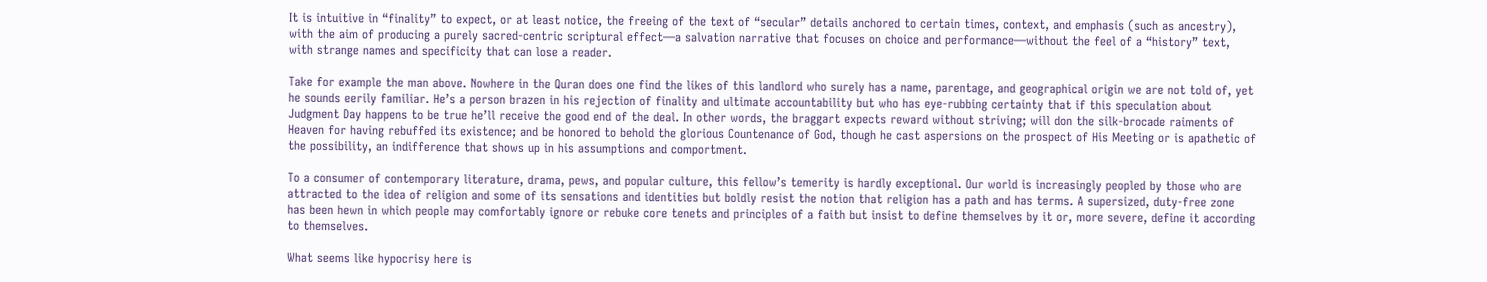It is intuitive in “finality” to expect, or at least notice, the freeing of the text of “secular” details anchored to certain times, context, and emphasis (such as ancestry), with the aim of producing a purely sacred-centric scriptural effect—a salvation narrative that focuses on choice and performance—without the feel of a “history” text, with strange names and specificity that can lose a reader.

Take for example the man above. Nowhere in the Quran does one find the likes of this landlord who surely has a name, parentage, and geographical origin we are not told of, yet he sounds eerily familiar. He’s a person brazen in his rejection of finality and ultimate accountability but who has eye-rubbing certainty that if this speculation about Judgment Day happens to be true he’ll receive the good end of the deal. In other words, the braggart expects reward without striving; will don the silk-brocade raiments of Heaven for having rebuffed its existence; and be honored to behold the glorious Countenance of God, though he cast aspersions on the prospect of His Meeting or is apathetic of the possibility, an indifference that shows up in his assumptions and comportment.

To a consumer of contemporary literature, drama, pews, and popular culture, this fellow’s temerity is hardly exceptional. Our world is increasingly peopled by those who are attracted to the idea of religion and some of its sensations and identities but boldly resist the notion that religion has a path and has terms. A supersized, duty-free zone has been hewn in which people may comfortably ignore or rebuke core tenets and principles of a faith but insist to define themselves by it or, more severe, define it according to themselves.

What seems like hypocrisy here is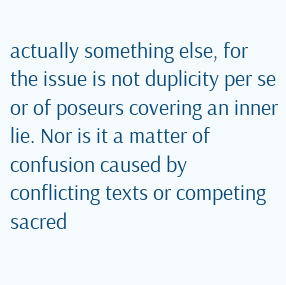actually something else, for the issue is not duplicity per se or of poseurs covering an inner lie. Nor is it a matter of confusion caused by conflicting texts or competing sacred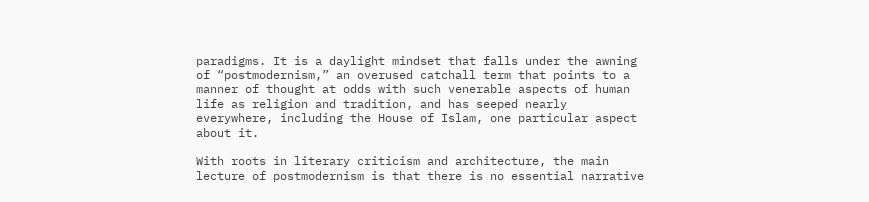paradigms. It is a daylight mindset that falls under the awning of “postmodernism,” an overused catchall term that points to a manner of thought at odds with such venerable aspects of human life as religion and tradition, and has seeped nearly everywhere, including the House of Islam, one particular aspect about it.

With roots in literary criticism and architecture, the main lecture of postmodernism is that there is no essential narrative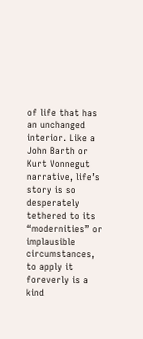of life that has an unchanged interior. Like a John Barth or Kurt Vonnegut narrative, life’s story is so desperately tethered to its “modernities” or implausible circumstances, to apply it foreverly is a kind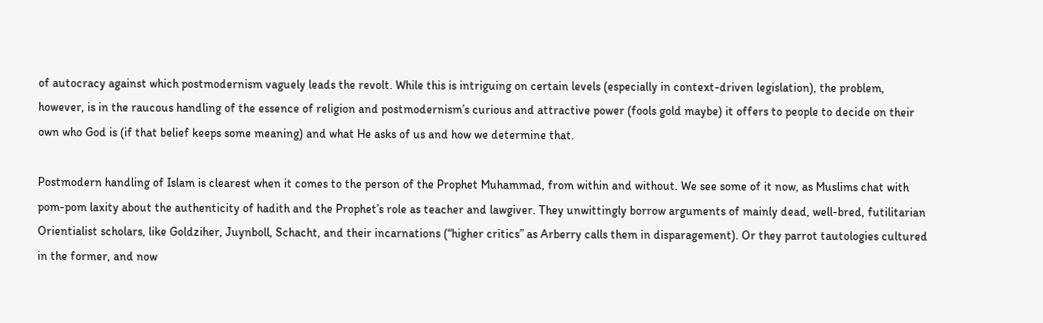of autocracy against which postmodernism vaguely leads the revolt. While this is intriguing on certain levels (especially in context-driven legislation), the problem, however, is in the raucous handling of the essence of religion and postmodernism’s curious and attractive power (fools gold maybe) it offers to people to decide on their own who God is (if that belief keeps some meaning) and what He asks of us and how we determine that.

Postmodern handling of Islam is clearest when it comes to the person of the Prophet Muhammad, from within and without. We see some of it now, as Muslims chat with pom-pom laxity about the authenticity of hadith and the Prophet’s role as teacher and lawgiver. They unwittingly borrow arguments of mainly dead, well-bred, futilitarian Orientialist scholars, like Goldziher, Juynboll, Schacht, and their incarnations (“higher critics” as Arberry calls them in disparagement). Or they parrot tautologies cultured in the former, and now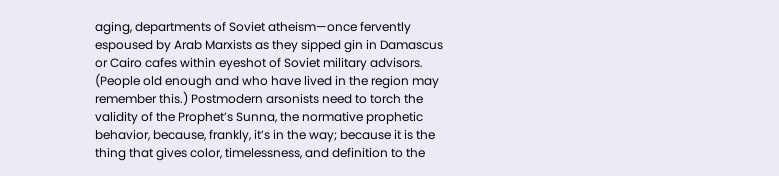aging, departments of Soviet atheism—once fervently espoused by Arab Marxists as they sipped gin in Damascus or Cairo cafes within eyeshot of Soviet military advisors. (People old enough and who have lived in the region may remember this.) Postmodern arsonists need to torch the validity of the Prophet’s Sunna, the normative prophetic behavior, because, frankly, it’s in the way; because it is the thing that gives color, timelessness, and definition to the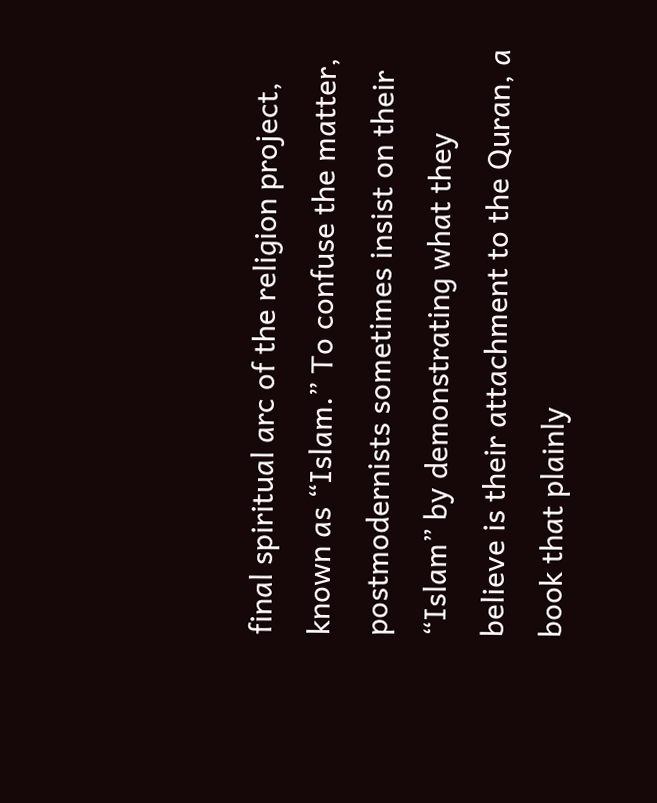final spiritual arc of the religion project, known as “Islam.” To confuse the matter, postmodernists sometimes insist on their “Islam” by demonstrating what they believe is their attachment to the Quran, a book that plainly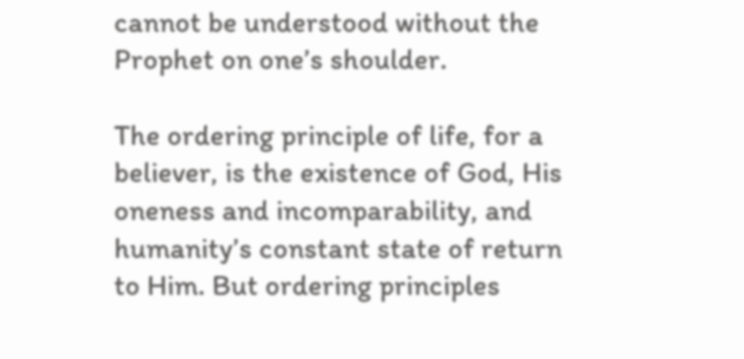cannot be understood without the Prophet on one’s shoulder.

The ordering principle of life, for a believer, is the existence of God, His oneness and incomparability, and humanity’s constant state of return to Him. But ordering principles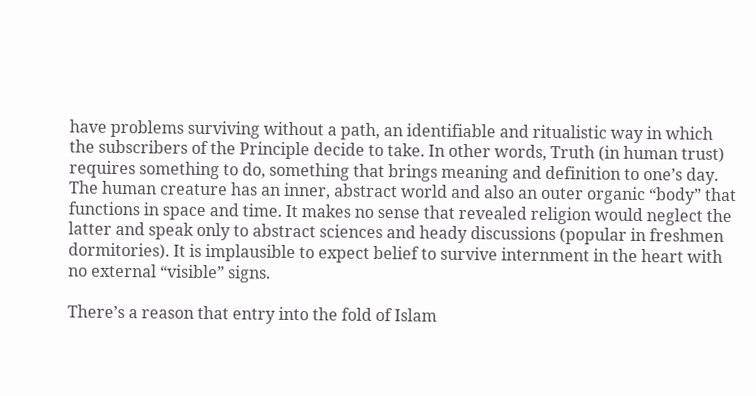have problems surviving without a path, an identifiable and ritualistic way in which the subscribers of the Principle decide to take. In other words, Truth (in human trust) requires something to do, something that brings meaning and definition to one’s day. The human creature has an inner, abstract world and also an outer organic “body” that functions in space and time. It makes no sense that revealed religion would neglect the latter and speak only to abstract sciences and heady discussions (popular in freshmen dormitories). It is implausible to expect belief to survive internment in the heart with no external “visible” signs.

There’s a reason that entry into the fold of Islam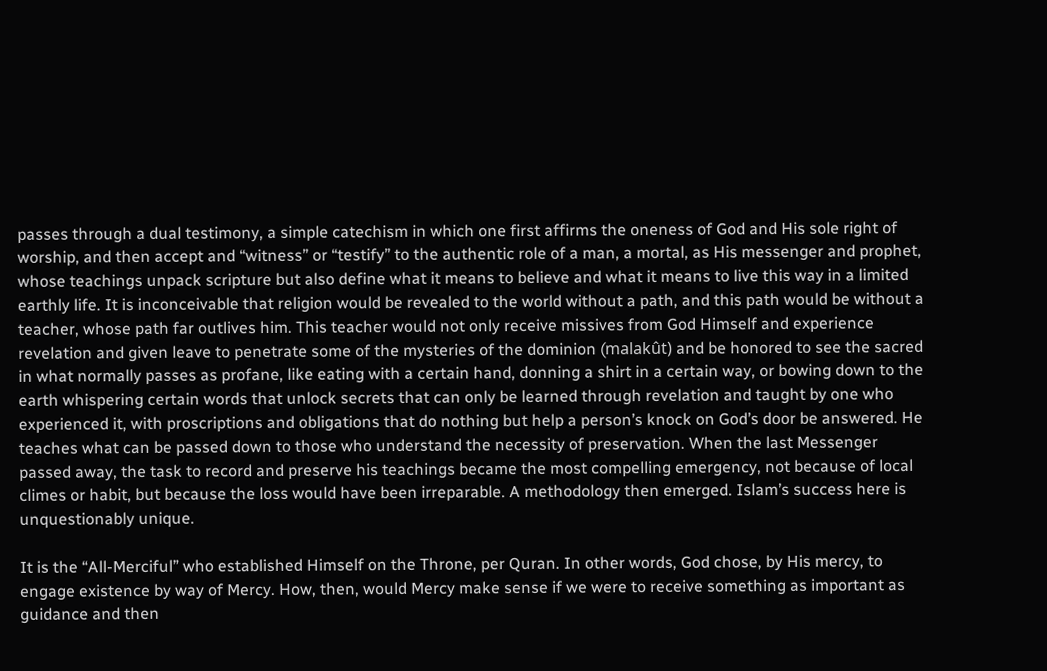passes through a dual testimony, a simple catechism in which one first affirms the oneness of God and His sole right of worship, and then accept and “witness” or “testify” to the authentic role of a man, a mortal, as His messenger and prophet, whose teachings unpack scripture but also define what it means to believe and what it means to live this way in a limited earthly life. It is inconceivable that religion would be revealed to the world without a path, and this path would be without a teacher, whose path far outlives him. This teacher would not only receive missives from God Himself and experience revelation and given leave to penetrate some of the mysteries of the dominion (malakût) and be honored to see the sacred in what normally passes as profane, like eating with a certain hand, donning a shirt in a certain way, or bowing down to the earth whispering certain words that unlock secrets that can only be learned through revelation and taught by one who experienced it, with proscriptions and obligations that do nothing but help a person’s knock on God’s door be answered. He teaches what can be passed down to those who understand the necessity of preservation. When the last Messenger passed away, the task to record and preserve his teachings became the most compelling emergency, not because of local climes or habit, but because the loss would have been irreparable. A methodology then emerged. Islam’s success here is unquestionably unique.

It is the “All-Merciful” who established Himself on the Throne, per Quran. In other words, God chose, by His mercy, to engage existence by way of Mercy. How, then, would Mercy make sense if we were to receive something as important as guidance and then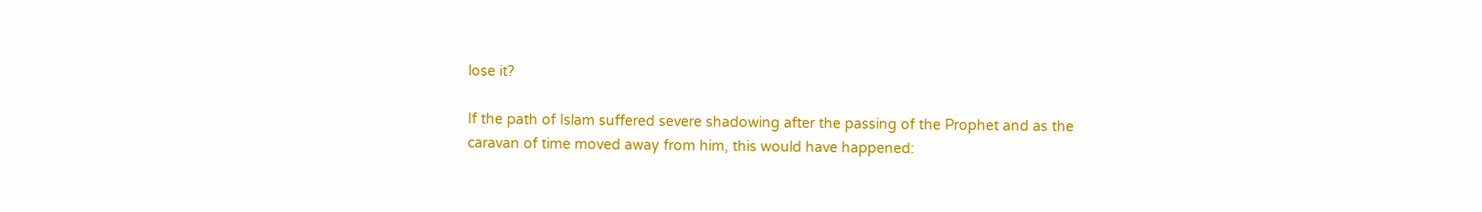lose it?

If the path of Islam suffered severe shadowing after the passing of the Prophet and as the caravan of time moved away from him, this would have happened: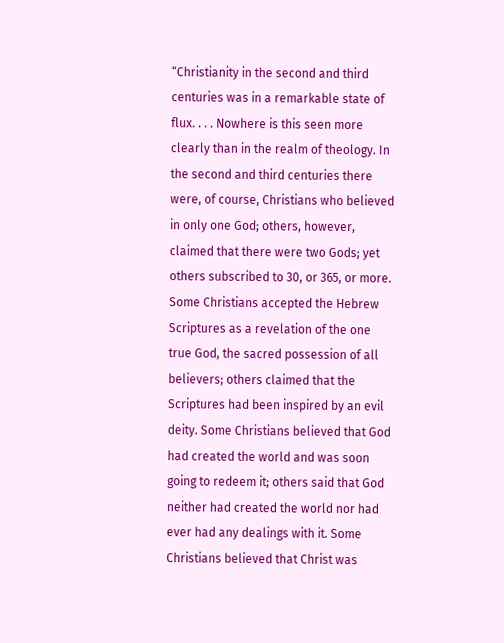“Christianity in the second and third centuries was in a remarkable state of flux. . . . Nowhere is this seen more clearly than in the realm of theology. In the second and third centuries there were, of course, Christians who believed in only one God; others, however, claimed that there were two Gods; yet others subscribed to 30, or 365, or more. Some Christians accepted the Hebrew Scriptures as a revelation of the one true God, the sacred possession of all believers; others claimed that the Scriptures had been inspired by an evil deity. Some Christians believed that God had created the world and was soon going to redeem it; others said that God neither had created the world nor had ever had any dealings with it. Some Christians believed that Christ was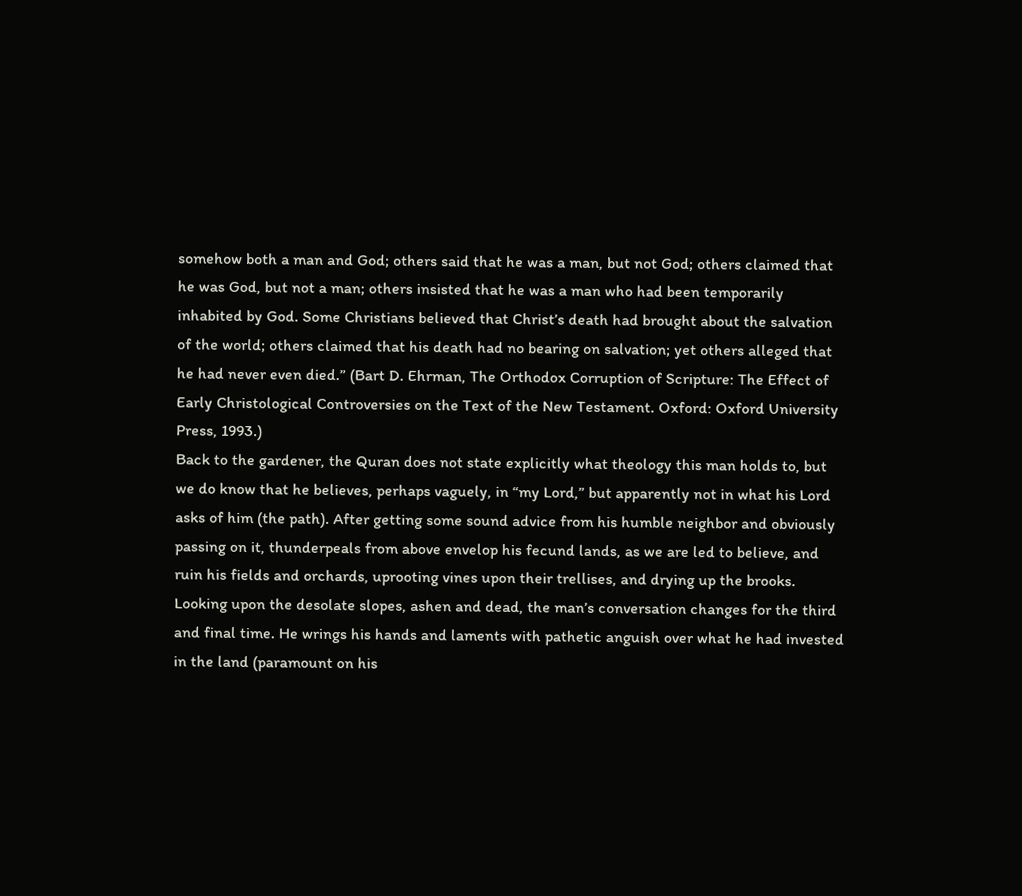somehow both a man and God; others said that he was a man, but not God; others claimed that he was God, but not a man; others insisted that he was a man who had been temporarily inhabited by God. Some Christians believed that Christ’s death had brought about the salvation of the world; others claimed that his death had no bearing on salvation; yet others alleged that he had never even died.” (Bart D. Ehrman, The Orthodox Corruption of Scripture: The Effect of Early Christological Controversies on the Text of the New Testament. Oxford: Oxford University Press, 1993.)
Back to the gardener, the Quran does not state explicitly what theology this man holds to, but we do know that he believes, perhaps vaguely, in “my Lord,” but apparently not in what his Lord asks of him (the path). After getting some sound advice from his humble neighbor and obviously passing on it, thunderpeals from above envelop his fecund lands, as we are led to believe, and ruin his fields and orchards, uprooting vines upon their trellises, and drying up the brooks. Looking upon the desolate slopes, ashen and dead, the man’s conversation changes for the third and final time. He wrings his hands and laments with pathetic anguish over what he had invested in the land (paramount on his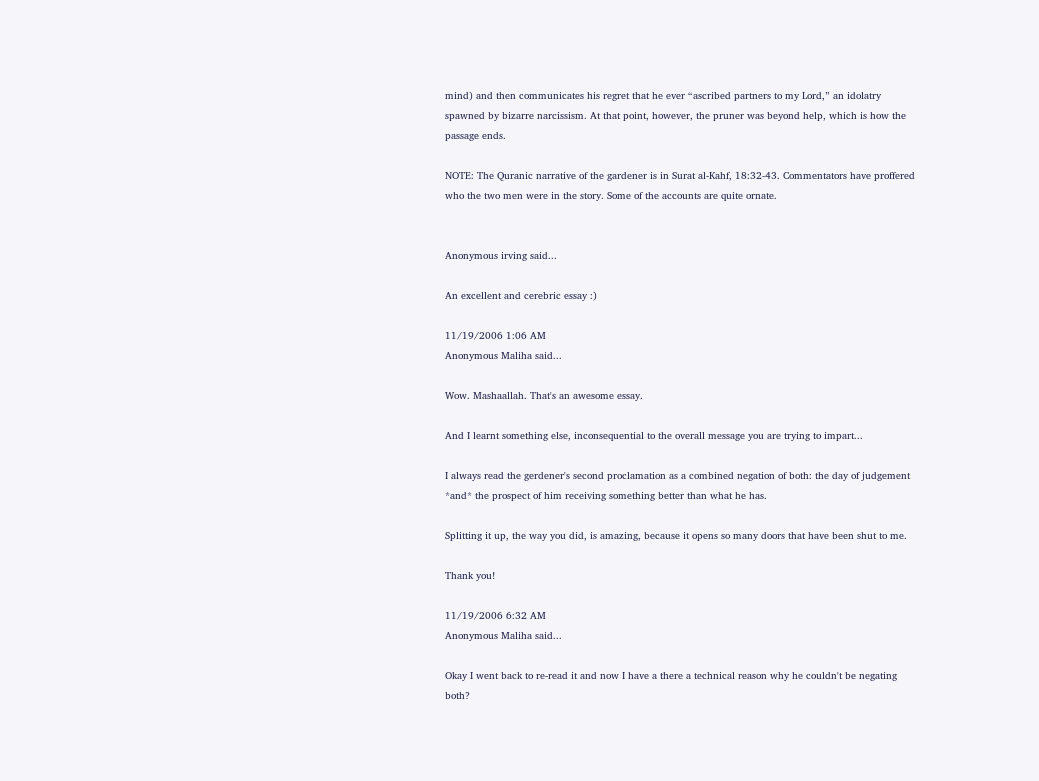mind) and then communicates his regret that he ever “ascribed partners to my Lord,” an idolatry spawned by bizarre narcissism. At that point, however, the pruner was beyond help, which is how the passage ends.

NOTE: The Quranic narrative of the gardener is in Surat al-Kahf, 18:32-43. Commentators have proffered who the two men were in the story. Some of the accounts are quite ornate.


Anonymous irving said...

An excellent and cerebric essay :)

11/19/2006 1:06 AM
Anonymous Maliha said...

Wow. Mashaallah. That's an awesome essay.

And I learnt something else, inconsequential to the overall message you are trying to impart...

I always read the gerdener's second proclamation as a combined negation of both: the day of judgement *and* the prospect of him receiving something better than what he has.

Splitting it up, the way you did, is amazing, because it opens so many doors that have been shut to me.

Thank you!

11/19/2006 6:32 AM
Anonymous Maliha said...

Okay I went back to re-read it and now I have a there a technical reason why he couldn't be negating both?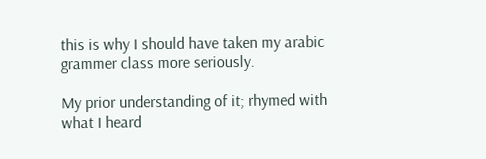this is why I should have taken my arabic grammer class more seriously.

My prior understanding of it; rhymed with what I heard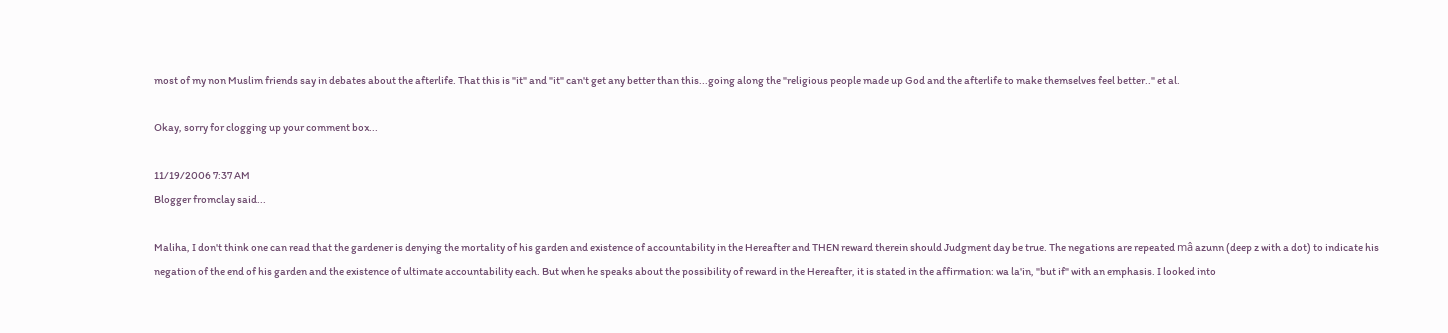most of my non Muslim friends say in debates about the afterlife. That this is "it" and "it" can't get any better than this...going along the "religious people made up God and the afterlife to make themselves feel better.." et al.

Okay, sorry for clogging up your comment box...

11/19/2006 7:37 AM
Blogger fromclay said...

Maliha, I don't think one can read that the gardener is denying the mortality of his garden and existence of accountability in the Hereafter and THEN reward therein should Judgment day be true. The negations are repeated mâ azunn (deep z with a dot) to indicate his negation of the end of his garden and the existence of ultimate accountability each. But when he speaks about the possibility of reward in the Hereafter, it is stated in the affirmation: wa la'in, "but if" with an emphasis. I looked into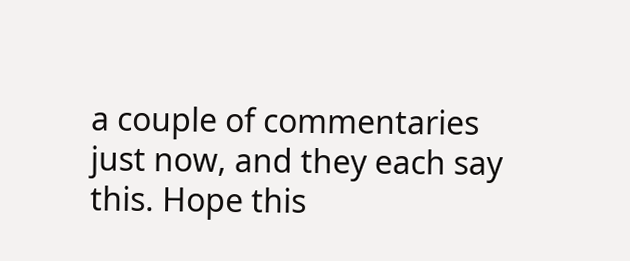a couple of commentaries just now, and they each say this. Hope this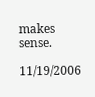makes sense.

11/19/2006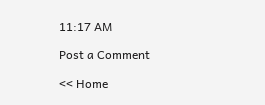11:17 AM

Post a Comment

<< Home